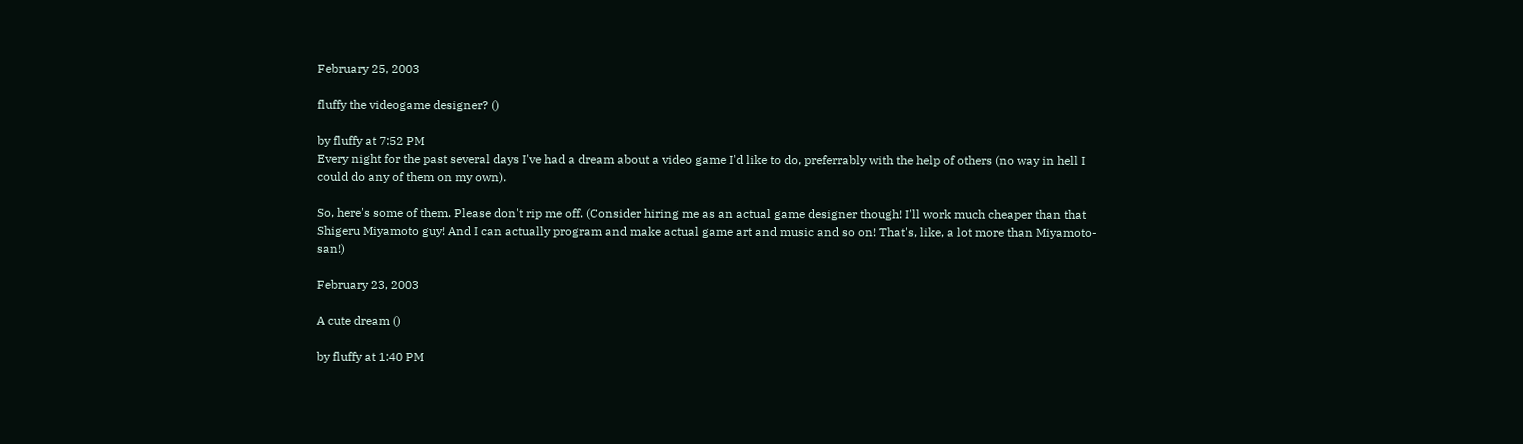February 25, 2003

fluffy the videogame designer? ()

by fluffy at 7:52 PM
Every night for the past several days I've had a dream about a video game I'd like to do, preferrably with the help of others (no way in hell I could do any of them on my own).

So, here's some of them. Please don't rip me off. (Consider hiring me as an actual game designer though! I'll work much cheaper than that Shigeru Miyamoto guy! And I can actually program and make actual game art and music and so on! That's, like, a lot more than Miyamoto-san!)

February 23, 2003

A cute dream ()

by fluffy at 1:40 PM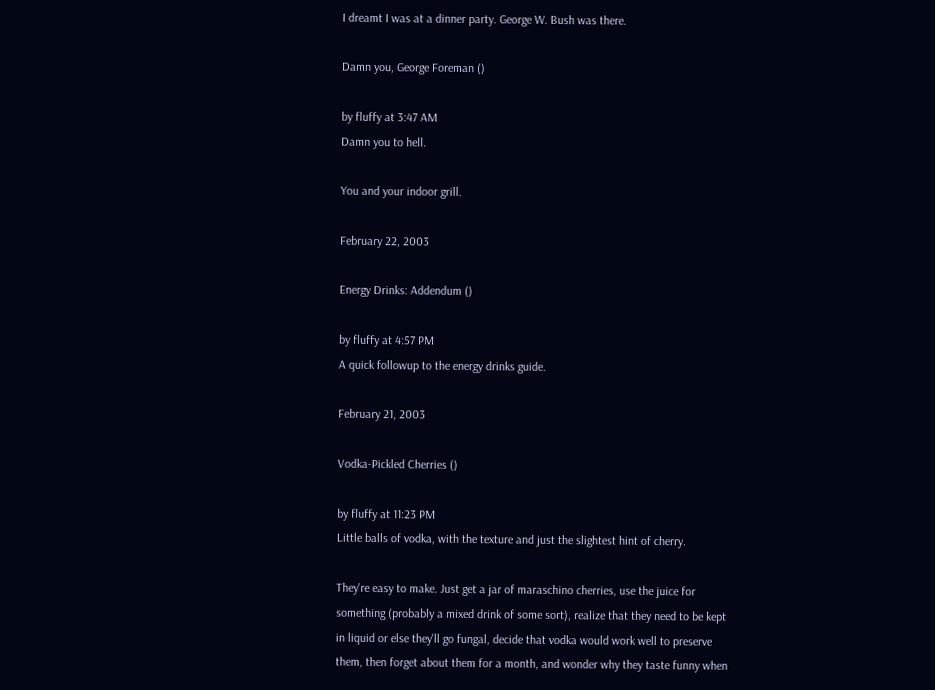I dreamt I was at a dinner party. George W. Bush was there.

Damn you, George Foreman ()

by fluffy at 3:47 AM
Damn you to hell.

You and your indoor grill.

February 22, 2003

Energy Drinks: Addendum ()

by fluffy at 4:57 PM
A quick followup to the energy drinks guide.

February 21, 2003

Vodka-Pickled Cherries ()

by fluffy at 11:23 PM
Little balls of vodka, with the texture and just the slightest hint of cherry.

They're easy to make. Just get a jar of maraschino cherries, use the juice for something (probably a mixed drink of some sort), realize that they need to be kept in liquid or else they'll go fungal, decide that vodka would work well to preserve them, then forget about them for a month, and wonder why they taste funny when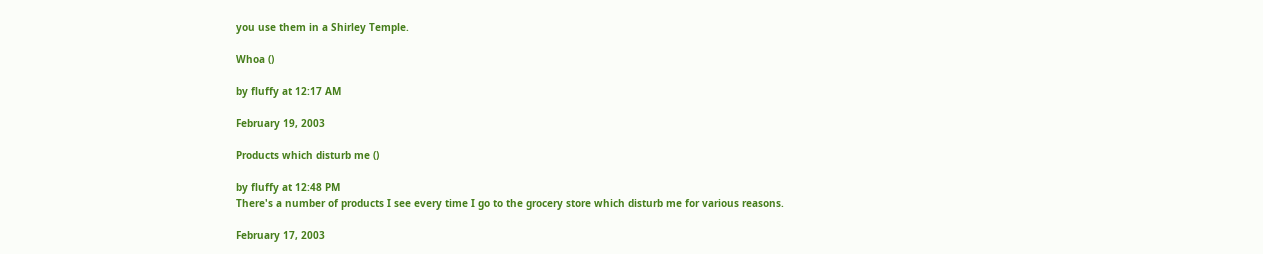you use them in a Shirley Temple.

Whoa ()

by fluffy at 12:17 AM

February 19, 2003

Products which disturb me ()

by fluffy at 12:48 PM
There's a number of products I see every time I go to the grocery store which disturb me for various reasons.

February 17, 2003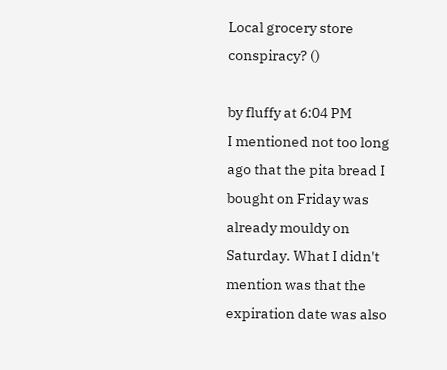Local grocery store conspiracy? ()

by fluffy at 6:04 PM
I mentioned not too long ago that the pita bread I bought on Friday was already mouldy on Saturday. What I didn't mention was that the expiration date was also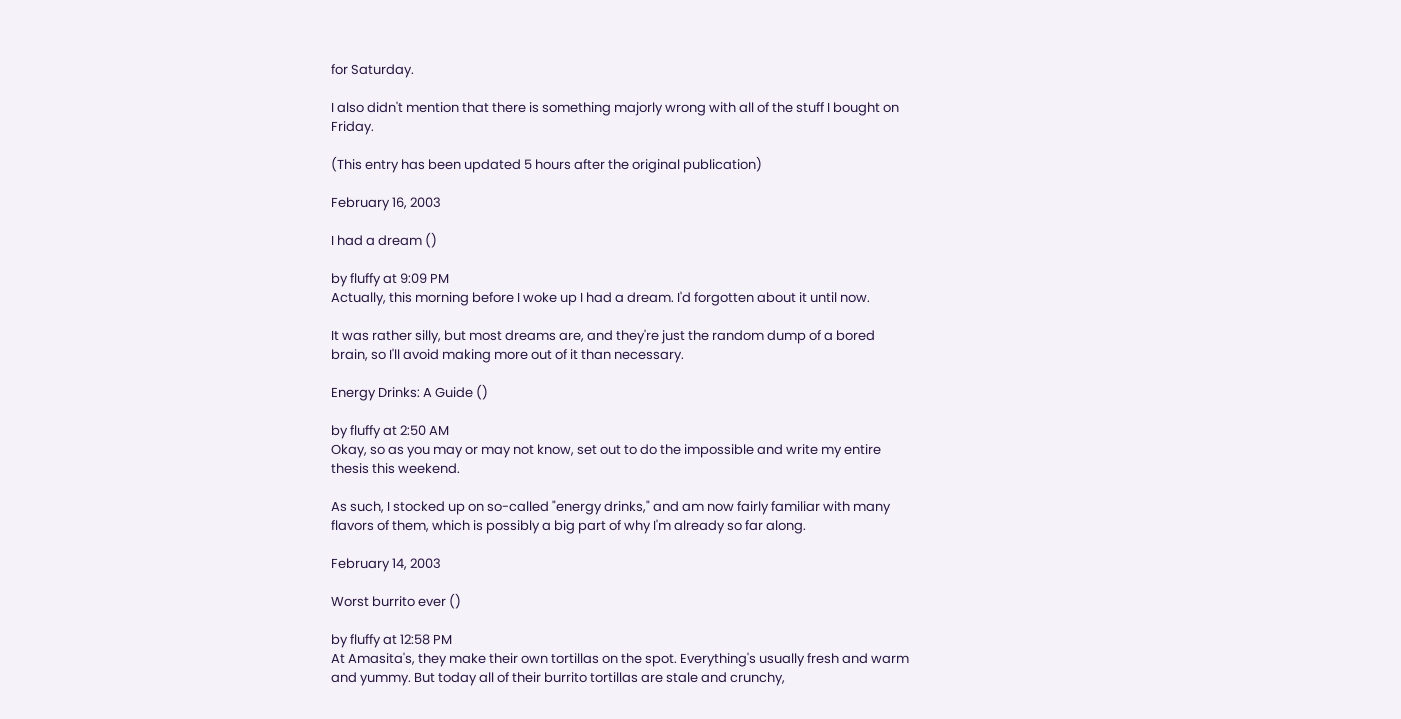for Saturday.

I also didn't mention that there is something majorly wrong with all of the stuff I bought on Friday.

(This entry has been updated 5 hours after the original publication)

February 16, 2003

I had a dream ()

by fluffy at 9:09 PM
Actually, this morning before I woke up I had a dream. I'd forgotten about it until now.

It was rather silly, but most dreams are, and they're just the random dump of a bored brain, so I'll avoid making more out of it than necessary.

Energy Drinks: A Guide ()

by fluffy at 2:50 AM
Okay, so as you may or may not know, set out to do the impossible and write my entire thesis this weekend.

As such, I stocked up on so-called "energy drinks," and am now fairly familiar with many flavors of them, which is possibly a big part of why I'm already so far along.

February 14, 2003

Worst burrito ever ()

by fluffy at 12:58 PM
At Amasita's, they make their own tortillas on the spot. Everything's usually fresh and warm and yummy. But today all of their burrito tortillas are stale and crunchy,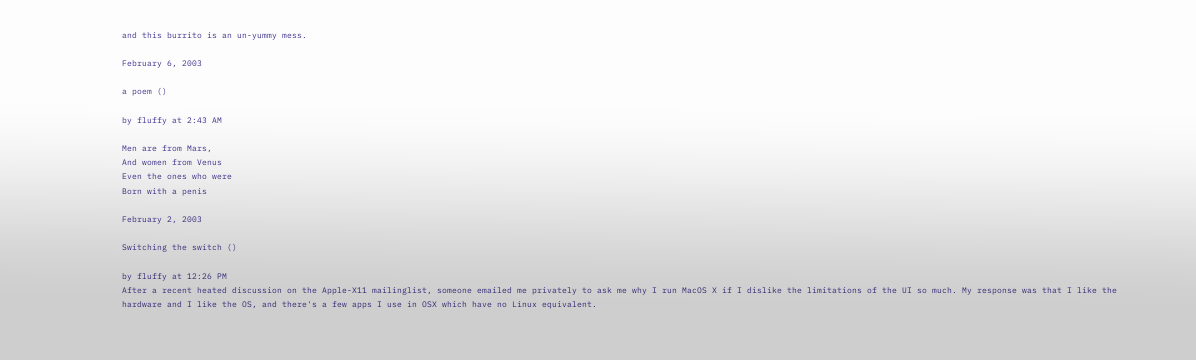and this burrito is an un-yummy mess.

February 6, 2003

a poem ()

by fluffy at 2:43 AM

Men are from Mars,
And women from Venus
Even the ones who were
Born with a penis

February 2, 2003

Switching the switch ()

by fluffy at 12:26 PM
After a recent heated discussion on the Apple-X11 mailinglist, someone emailed me privately to ask me why I run MacOS X if I dislike the limitations of the UI so much. My response was that I like the hardware and I like the OS, and there's a few apps I use in OSX which have no Linux equivalent.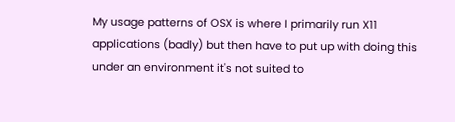My usage patterns of OSX is where I primarily run X11 applications (badly) but then have to put up with doing this under an environment it's not suited to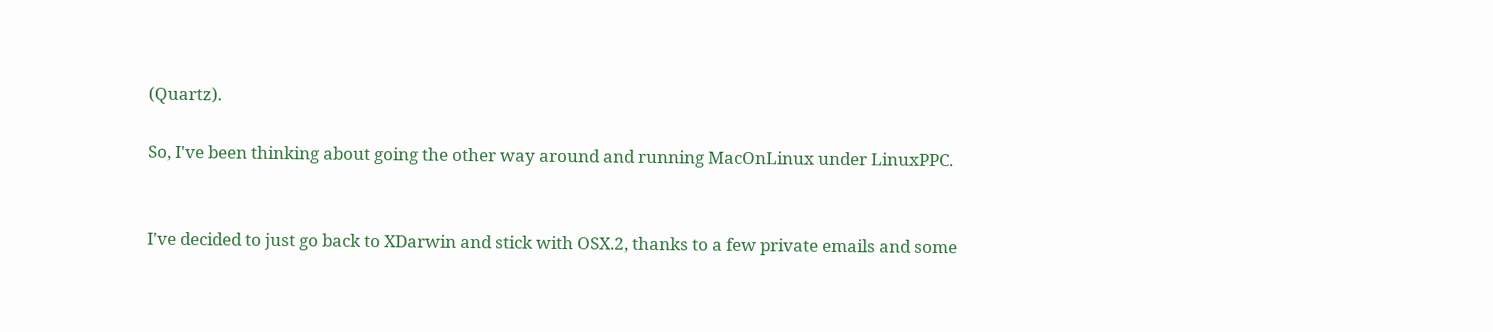(Quartz).

So, I've been thinking about going the other way around and running MacOnLinux under LinuxPPC.


I've decided to just go back to XDarwin and stick with OSX.2, thanks to a few private emails and some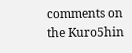comments on the Kuro5hin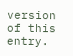version of this entry.